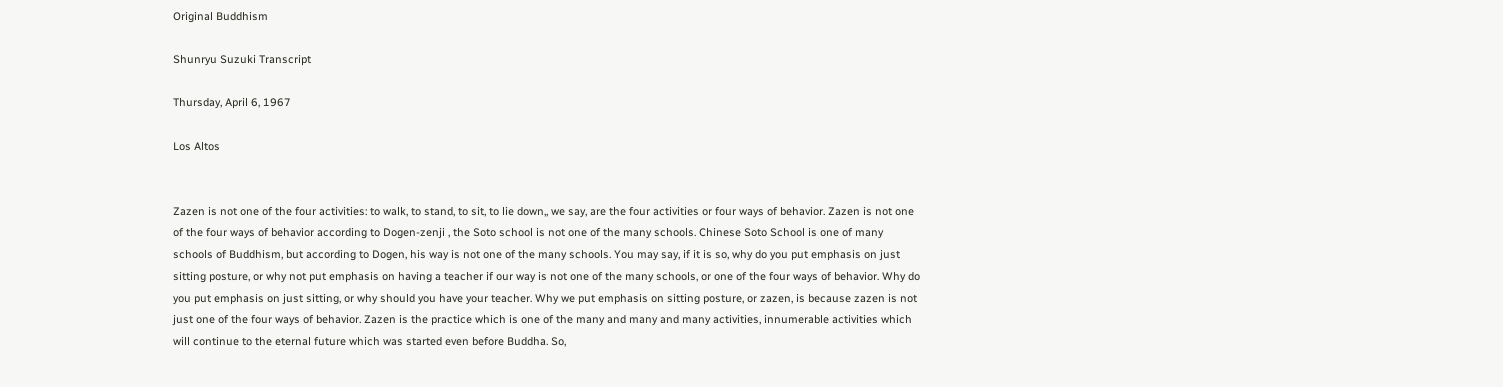Original Buddhism

Shunryu Suzuki Transcript

Thursday, April 6, 1967

Los Altos


Zazen is not one of the four activities: to walk, to stand, to sit, to lie down,, we say, are the four activities or four ways of behavior. Zazen is not one of the four ways of behavior according to Dogen-zenji , the Soto school is not one of the many schools. Chinese Soto School is one of many schools of Buddhism, but according to Dogen, his way is not one of the many schools. You may say, if it is so, why do you put emphasis on just sitting posture, or why not put emphasis on having a teacher if our way is not one of the many schools, or one of the four ways of behavior. Why do you put emphasis on just sitting, or why should you have your teacher. Why we put emphasis on sitting posture, or zazen, is because zazen is not just one of the four ways of behavior. Zazen is the practice which is one of the many and many and many activities, innumerable activities which will continue to the eternal future which was started even before Buddha. So,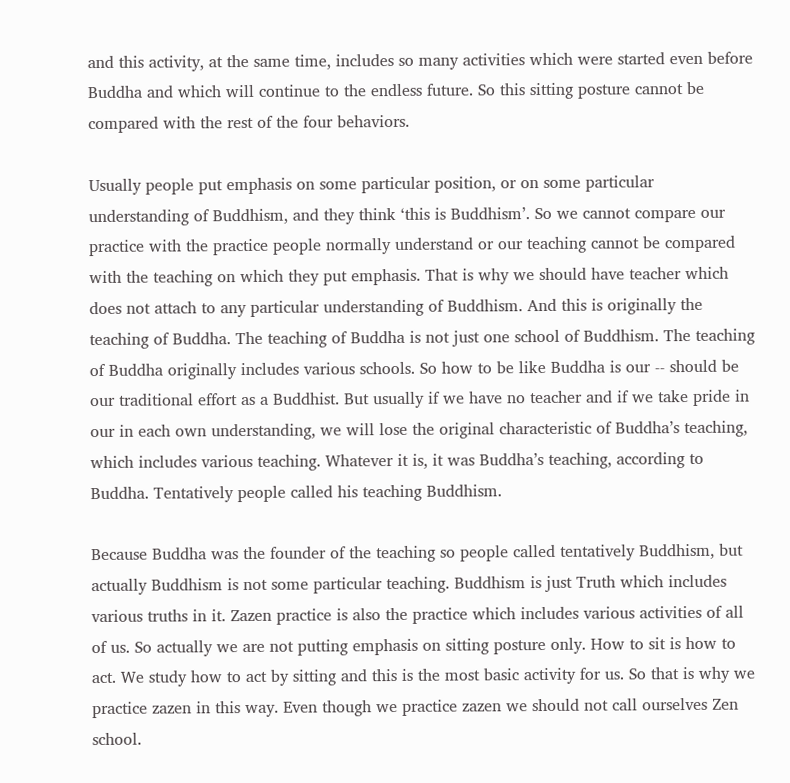and this activity, at the same time, includes so many activities which were started even before Buddha and which will continue to the endless future. So this sitting posture cannot be compared with the rest of the four behaviors.

Usually people put emphasis on some particular position, or on some particular understanding of Buddhism, and they think ‘this is Buddhism’. So we cannot compare our practice with the practice people normally understand or our teaching cannot be compared with the teaching on which they put emphasis. That is why we should have teacher which does not attach to any particular understanding of Buddhism. And this is originally the teaching of Buddha. The teaching of Buddha is not just one school of Buddhism. The teaching of Buddha originally includes various schools. So how to be like Buddha is our -- should be our traditional effort as a Buddhist. But usually if we have no teacher and if we take pride in our in each own understanding, we will lose the original characteristic of Buddha’s teaching, which includes various teaching. Whatever it is, it was Buddha’s teaching, according to Buddha. Tentatively people called his teaching Buddhism.

Because Buddha was the founder of the teaching so people called tentatively Buddhism, but actually Buddhism is not some particular teaching. Buddhism is just Truth which includes various truths in it. Zazen practice is also the practice which includes various activities of all of us. So actually we are not putting emphasis on sitting posture only. How to sit is how to act. We study how to act by sitting and this is the most basic activity for us. So that is why we practice zazen in this way. Even though we practice zazen we should not call ourselves Zen school.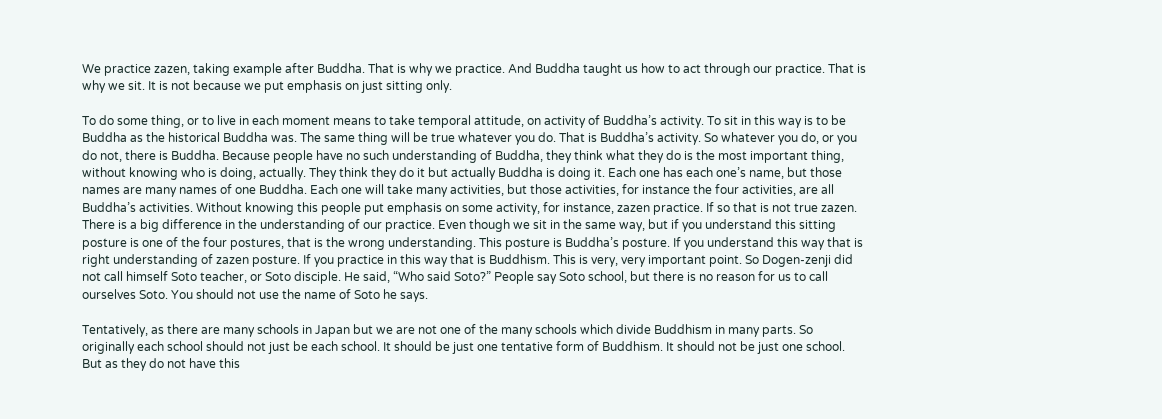We practice zazen, taking example after Buddha. That is why we practice. And Buddha taught us how to act through our practice. That is why we sit. It is not because we put emphasis on just sitting only.

To do some thing, or to live in each moment means to take temporal attitude, on activity of Buddha’s activity. To sit in this way is to be Buddha as the historical Buddha was. The same thing will be true whatever you do. That is Buddha’s activity. So whatever you do, or you do not, there is Buddha. Because people have no such understanding of Buddha, they think what they do is the most important thing, without knowing who is doing, actually. They think they do it but actually Buddha is doing it. Each one has each one’s name, but those names are many names of one Buddha. Each one will take many activities, but those activities, for instance the four activities, are all Buddha’s activities. Without knowing this people put emphasis on some activity, for instance, zazen practice. If so that is not true zazen. There is a big difference in the understanding of our practice. Even though we sit in the same way, but if you understand this sitting posture is one of the four postures, that is the wrong understanding. This posture is Buddha’s posture. If you understand this way that is right understanding of zazen posture. If you practice in this way that is Buddhism. This is very, very important point. So Dogen-zenji did not call himself Soto teacher, or Soto disciple. He said, “Who said Soto?” People say Soto school, but there is no reason for us to call ourselves Soto. You should not use the name of Soto he says.

Tentatively, as there are many schools in Japan but we are not one of the many schools which divide Buddhism in many parts. So originally each school should not just be each school. It should be just one tentative form of Buddhism. It should not be just one school. But as they do not have this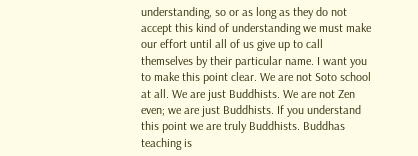understanding, so or as long as they do not accept this kind of understanding we must make our effort until all of us give up to call themselves by their particular name. I want you to make this point clear. We are not Soto school at all. We are just Buddhists. We are not Zen even; we are just Buddhists. If you understand this point we are truly Buddhists. Buddhas teaching is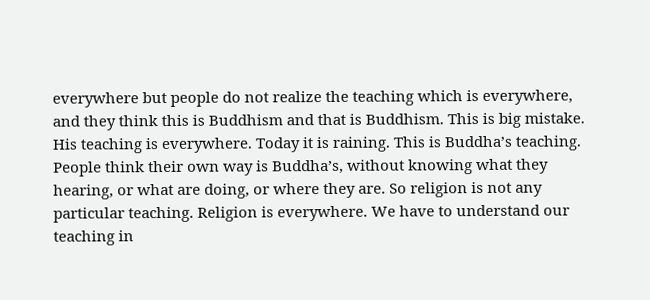everywhere but people do not realize the teaching which is everywhere, and they think this is Buddhism and that is Buddhism. This is big mistake. His teaching is everywhere. Today it is raining. This is Buddha’s teaching. People think their own way is Buddha’s, without knowing what they hearing, or what are doing, or where they are. So religion is not any particular teaching. Religion is everywhere. We have to understand our teaching in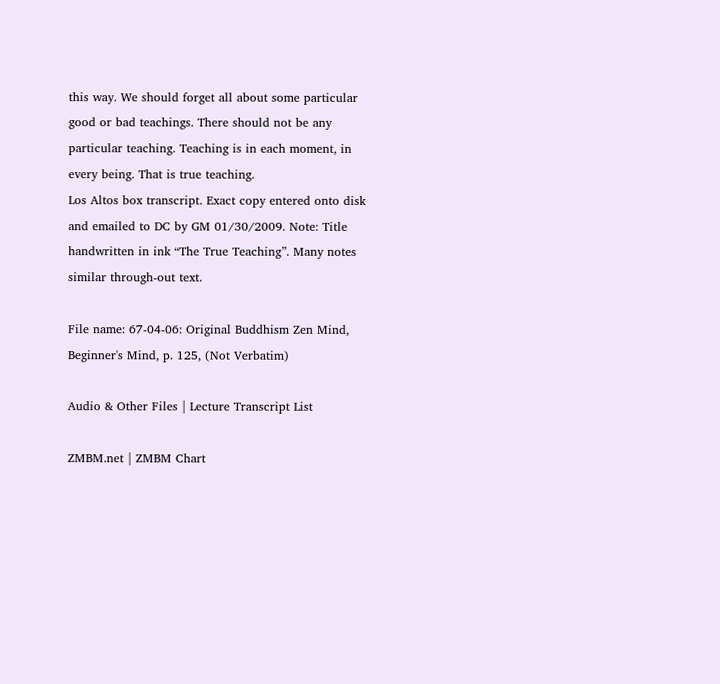this way. We should forget all about some particular good or bad teachings. There should not be any particular teaching. Teaching is in each moment, in every being. That is true teaching.
Los Altos box transcript. Exact copy entered onto disk and emailed to DC by GM 01/30/2009. Note: Title handwritten in ink “The True Teaching”. Many notes similar through-out text.

File name: 67-04-06: Original Buddhism Zen Mind, Beginner's Mind, p. 125, (Not Verbatim)

Audio & Other Files | Lecture Transcript List

ZMBM.net | ZMBM Chart